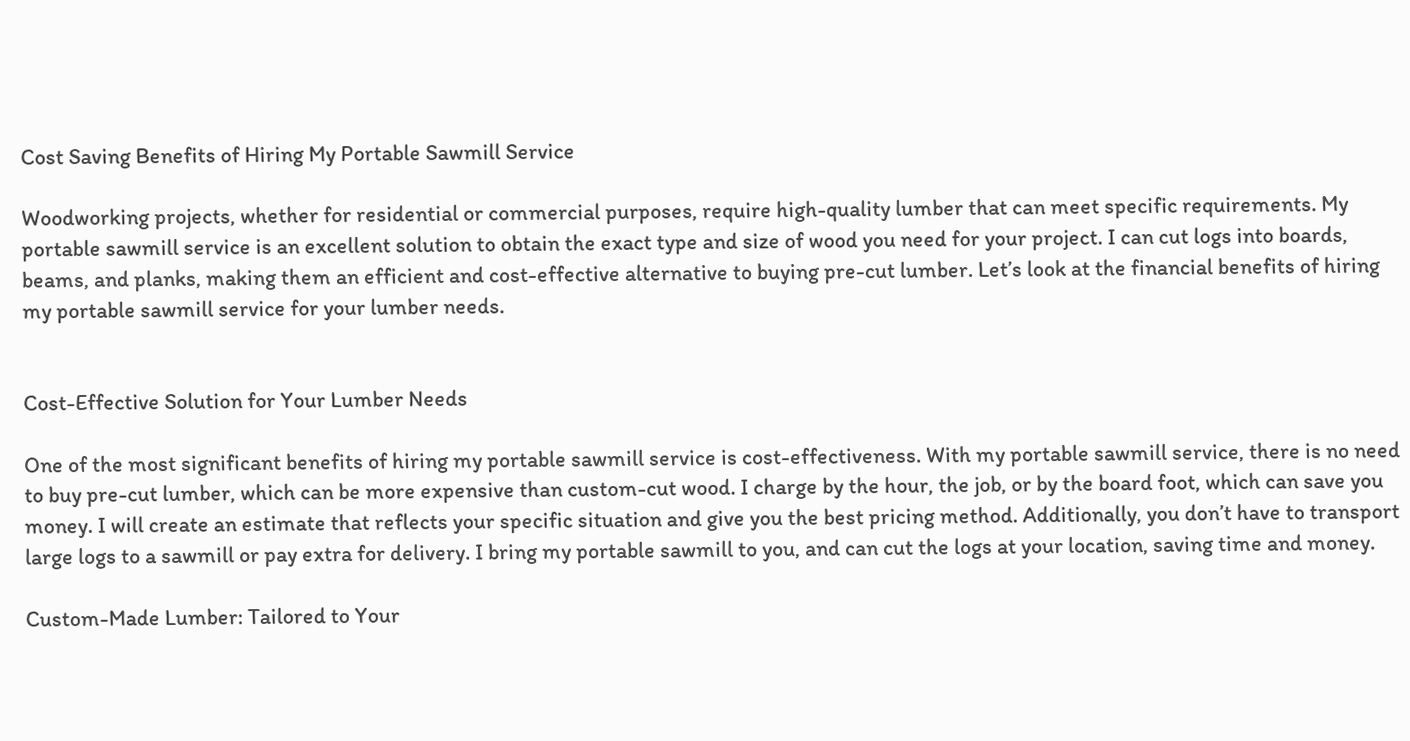Cost Saving Benefits of Hiring My Portable Sawmill Service

Woodworking projects, whether for residential or commercial purposes, require high-quality lumber that can meet specific requirements. My portable sawmill service is an excellent solution to obtain the exact type and size of wood you need for your project. I can cut logs into boards, beams, and planks, making them an efficient and cost-effective alternative to buying pre-cut lumber. Let’s look at the financial benefits of hiring my portable sawmill service for your lumber needs.


Cost-Effective Solution for Your Lumber Needs

One of the most significant benefits of hiring my portable sawmill service is cost-effectiveness. With my portable sawmill service, there is no need to buy pre-cut lumber, which can be more expensive than custom-cut wood. I charge by the hour, the job, or by the board foot, which can save you money. I will create an estimate that reflects your specific situation and give you the best pricing method. Additionally, you don’t have to transport large logs to a sawmill or pay extra for delivery. I bring my portable sawmill to you, and can cut the logs at your location, saving time and money.

Custom-Made Lumber: Tailored to Your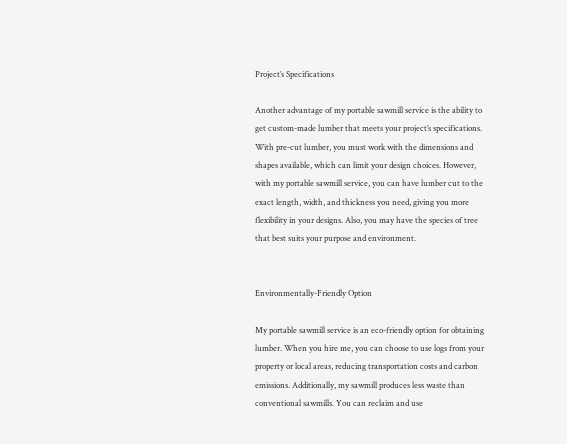Project’s Specifications

Another advantage of my portable sawmill service is the ability to get custom-made lumber that meets your project’s specifications. With pre-cut lumber, you must work with the dimensions and shapes available, which can limit your design choices. However, with my portable sawmill service, you can have lumber cut to the exact length, width, and thickness you need, giving you more flexibility in your designs. Also, you may have the species of tree that best suits your purpose and environment.


Environmentally-Friendly Option

My portable sawmill service is an eco-friendly option for obtaining lumber. When you hire me, you can choose to use logs from your property or local areas, reducing transportation costs and carbon emissions. Additionally, my sawmill produces less waste than conventional sawmills. You can reclaim and use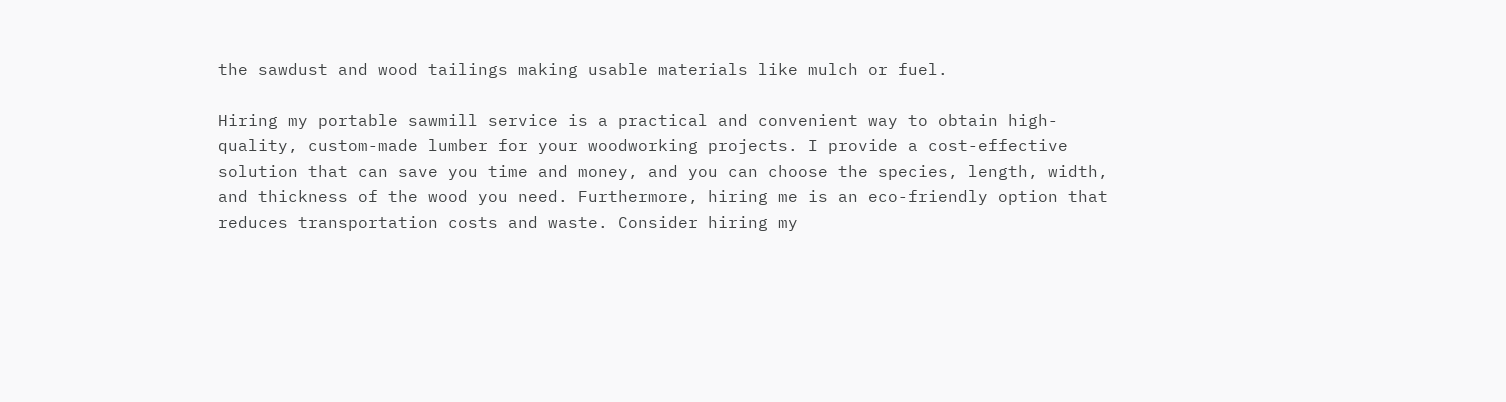the sawdust and wood tailings making usable materials like mulch or fuel.

Hiring my portable sawmill service is a practical and convenient way to obtain high-quality, custom-made lumber for your woodworking projects. I provide a cost-effective solution that can save you time and money, and you can choose the species, length, width, and thickness of the wood you need. Furthermore, hiring me is an eco-friendly option that reduces transportation costs and waste. Consider hiring my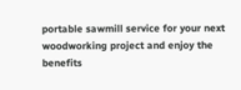portable sawmill service for your next woodworking project and enjoy the benefits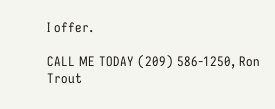I offer.

CALL ME TODAY (209) 586-1250, Ron Trout